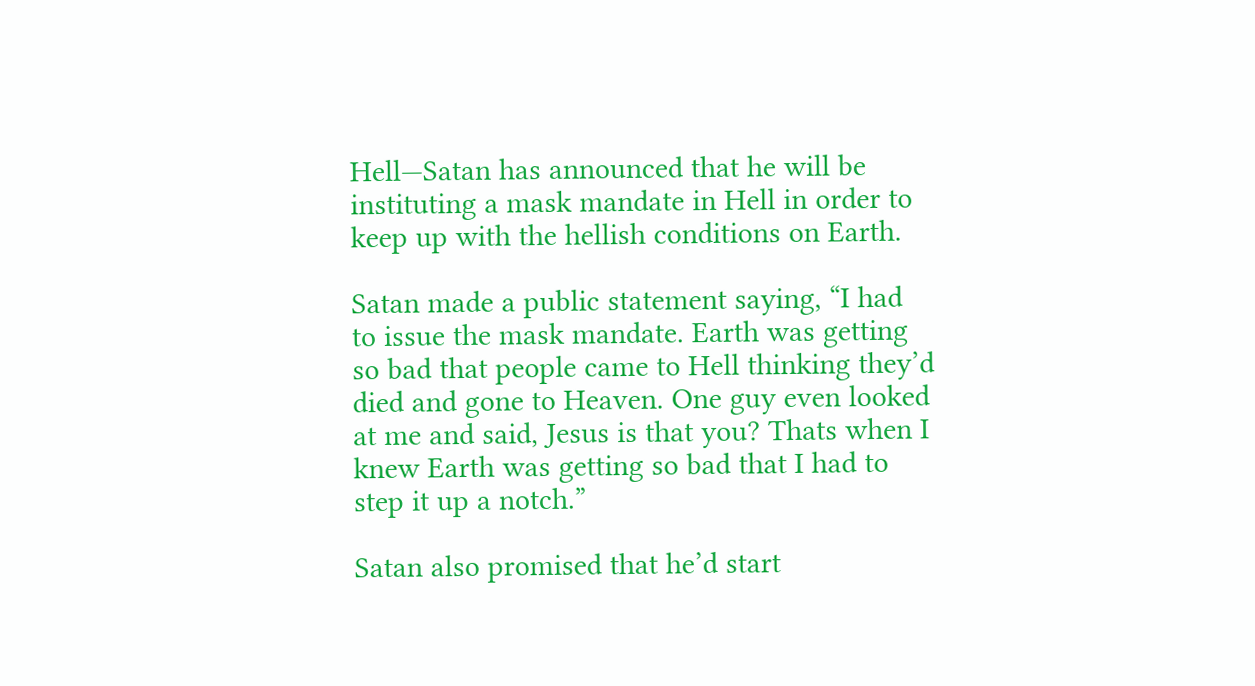Hell—Satan has announced that he will be instituting a mask mandate in Hell in order to keep up with the hellish conditions on Earth.

Satan made a public statement saying, “I had to issue the mask mandate. Earth was getting so bad that people came to Hell thinking they’d died and gone to Heaven. One guy even looked at me and said, Jesus is that you? Thats when I knew Earth was getting so bad that I had to step it up a notch.”

Satan also promised that he’d start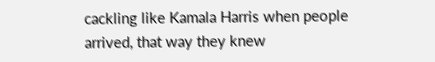cackling like Kamala Harris when people arrived, that way they knew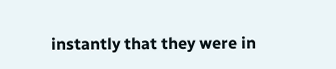instantly that they were in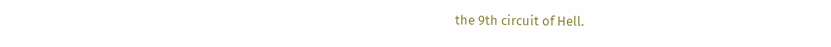the 9th circuit of Hell.